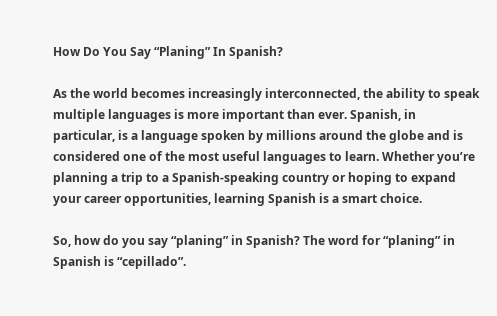How Do You Say “Planing” In Spanish?

As the world becomes increasingly interconnected, the ability to speak multiple languages is more important than ever. Spanish, in particular, is a language spoken by millions around the globe and is considered one of the most useful languages to learn. Whether you’re planning a trip to a Spanish-speaking country or hoping to expand your career opportunities, learning Spanish is a smart choice.

So, how do you say “planing” in Spanish? The word for “planing” in Spanish is “cepillado”.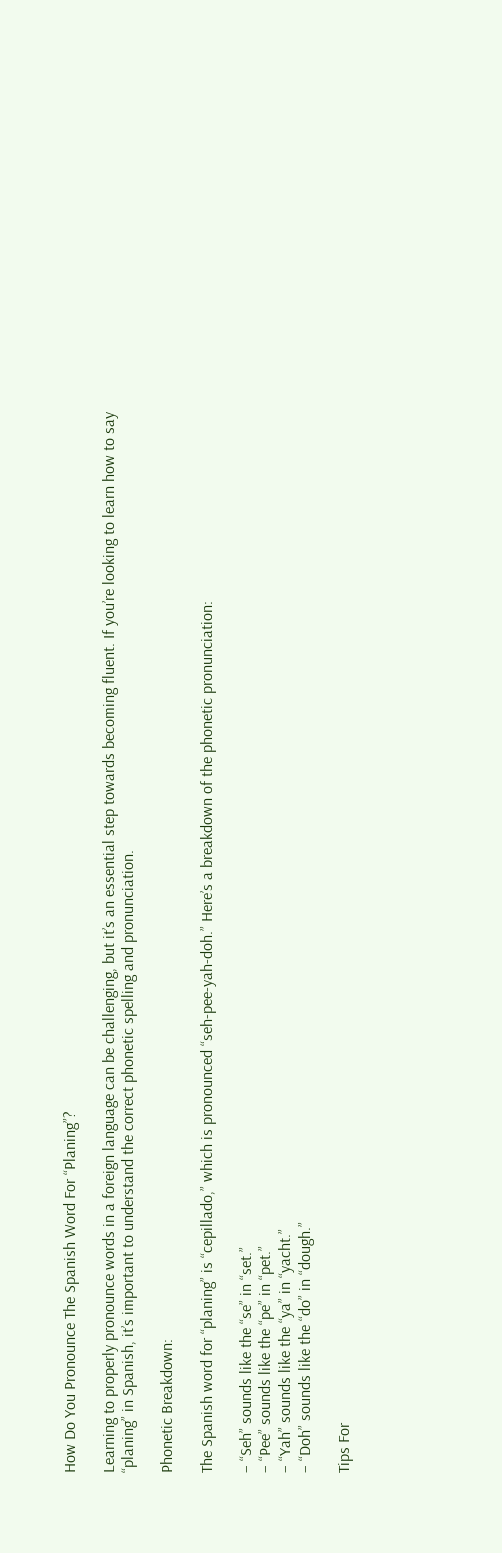How Do You Pronounce The Spanish Word For “Planing”?

Learning to properly pronounce words in a foreign language can be challenging, but it’s an essential step towards becoming fluent. If you’re looking to learn how to say “planing” in Spanish, it’s important to understand the correct phonetic spelling and pronunciation.

Phonetic Breakdown:

The Spanish word for “planing” is “cepillado,” which is pronounced “seh-pee-yah-doh.” Here’s a breakdown of the phonetic pronunciation:

– “Seh” sounds like the “se” in “set.”
– “Pee” sounds like the “pe” in “pet.”
– “Yah” sounds like the “ya” in “yacht.”
– “Doh” sounds like the “do” in “dough.”

Tips For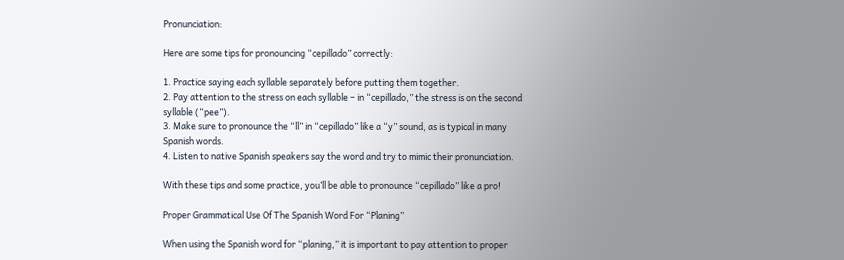Pronunciation:

Here are some tips for pronouncing “cepillado” correctly:

1. Practice saying each syllable separately before putting them together.
2. Pay attention to the stress on each syllable – in “cepillado,” the stress is on the second syllable (“pee”).
3. Make sure to pronounce the “ll” in “cepillado” like a “y” sound, as is typical in many Spanish words.
4. Listen to native Spanish speakers say the word and try to mimic their pronunciation.

With these tips and some practice, you’ll be able to pronounce “cepillado” like a pro!

Proper Grammatical Use Of The Spanish Word For “Planing”

When using the Spanish word for “planing,” it is important to pay attention to proper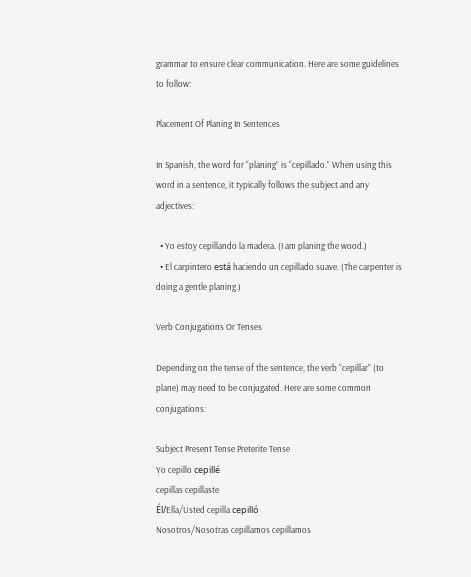grammar to ensure clear communication. Here are some guidelines to follow:

Placement Of Planing In Sentences

In Spanish, the word for “planing” is “cepillado.” When using this word in a sentence, it typically follows the subject and any adjectives:

  • Yo estoy cepillando la madera. (I am planing the wood.)
  • El carpintero está haciendo un cepillado suave. (The carpenter is doing a gentle planing.)

Verb Conjugations Or Tenses

Depending on the tense of the sentence, the verb “cepillar” (to plane) may need to be conjugated. Here are some common conjugations:

Subject Present Tense Preterite Tense
Yo cepillo cepillé
cepillas cepillaste
Él/Ella/Usted cepilla cepilló
Nosotros/Nosotras cepillamos cepillamos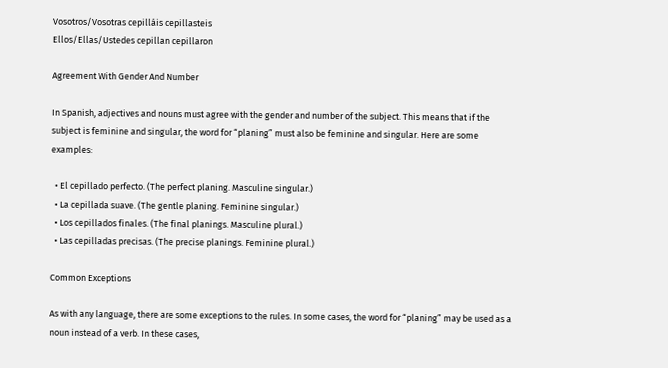Vosotros/Vosotras cepilláis cepillasteis
Ellos/Ellas/Ustedes cepillan cepillaron

Agreement With Gender And Number

In Spanish, adjectives and nouns must agree with the gender and number of the subject. This means that if the subject is feminine and singular, the word for “planing” must also be feminine and singular. Here are some examples:

  • El cepillado perfecto. (The perfect planing. Masculine singular.)
  • La cepillada suave. (The gentle planing. Feminine singular.)
  • Los cepillados finales. (The final planings. Masculine plural.)
  • Las cepilladas precisas. (The precise planings. Feminine plural.)

Common Exceptions

As with any language, there are some exceptions to the rules. In some cases, the word for “planing” may be used as a noun instead of a verb. In these cases,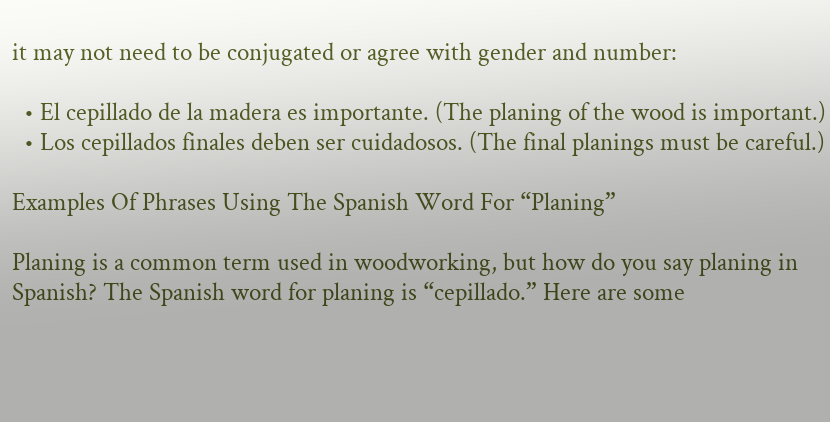it may not need to be conjugated or agree with gender and number:

  • El cepillado de la madera es importante. (The planing of the wood is important.)
  • Los cepillados finales deben ser cuidadosos. (The final planings must be careful.)

Examples Of Phrases Using The Spanish Word For “Planing”

Planing is a common term used in woodworking, but how do you say planing in Spanish? The Spanish word for planing is “cepillado.” Here are some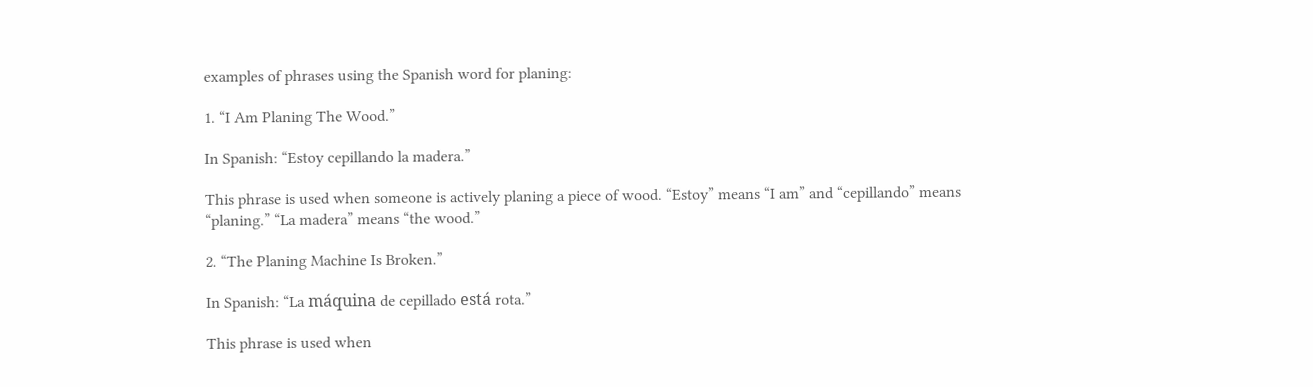examples of phrases using the Spanish word for planing:

1. “I Am Planing The Wood.”

In Spanish: “Estoy cepillando la madera.”

This phrase is used when someone is actively planing a piece of wood. “Estoy” means “I am” and “cepillando” means “planing.” “La madera” means “the wood.”

2. “The Planing Machine Is Broken.”

In Spanish: “La máquina de cepillado está rota.”

This phrase is used when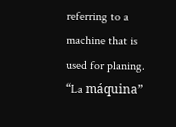referring to a machine that is used for planing. “La máquina”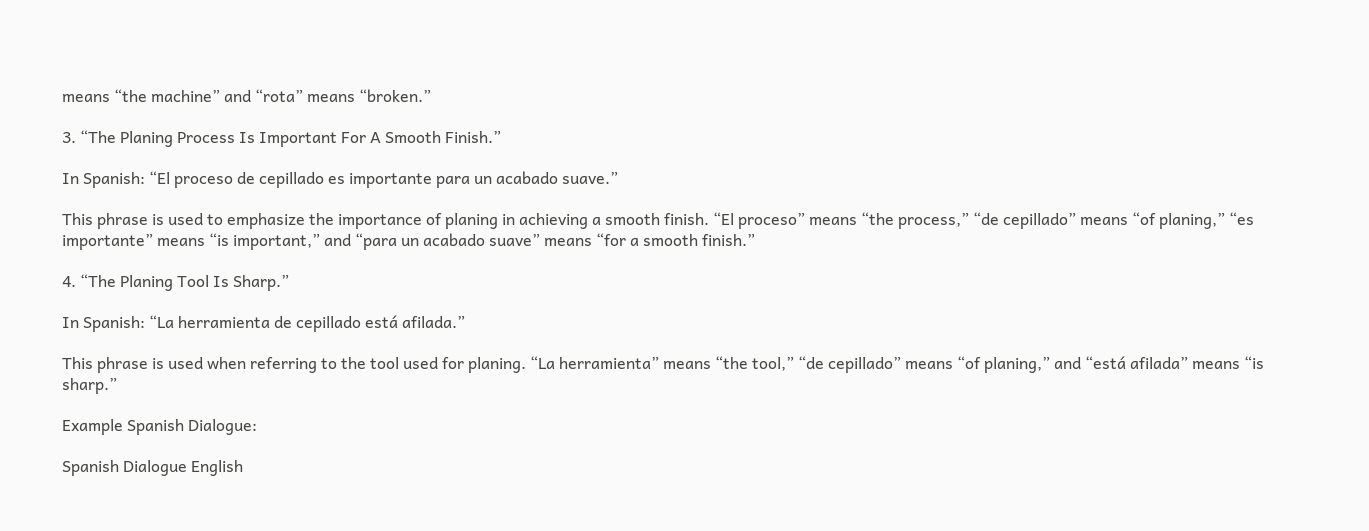means “the machine” and “rota” means “broken.”

3. “The Planing Process Is Important For A Smooth Finish.”

In Spanish: “El proceso de cepillado es importante para un acabado suave.”

This phrase is used to emphasize the importance of planing in achieving a smooth finish. “El proceso” means “the process,” “de cepillado” means “of planing,” “es importante” means “is important,” and “para un acabado suave” means “for a smooth finish.”

4. “The Planing Tool Is Sharp.”

In Spanish: “La herramienta de cepillado está afilada.”

This phrase is used when referring to the tool used for planing. “La herramienta” means “the tool,” “de cepillado” means “of planing,” and “está afilada” means “is sharp.”

Example Spanish Dialogue:

Spanish Dialogue English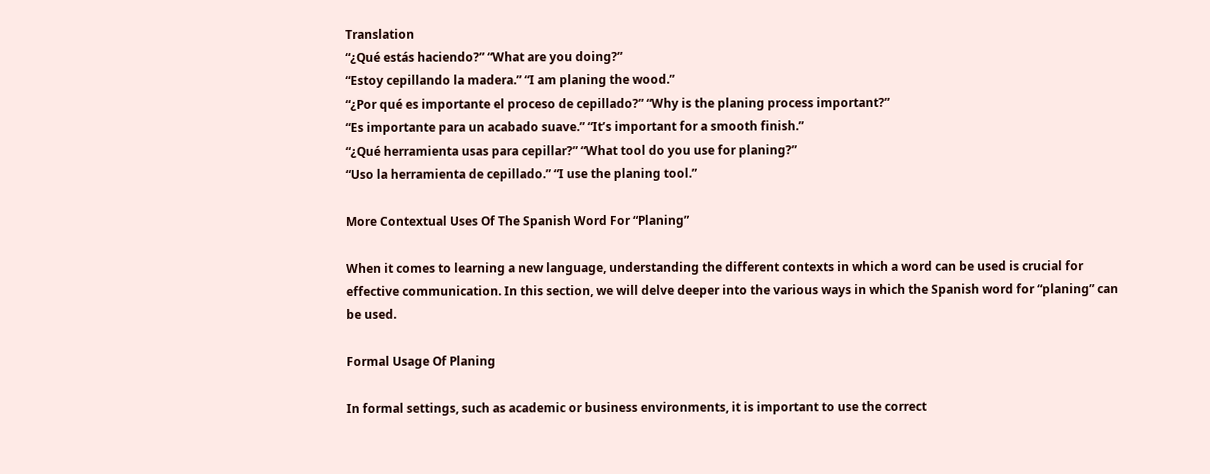Translation
“¿Qué estás haciendo?” “What are you doing?”
“Estoy cepillando la madera.” “I am planing the wood.”
“¿Por qué es importante el proceso de cepillado?” “Why is the planing process important?”
“Es importante para un acabado suave.” “It’s important for a smooth finish.”
“¿Qué herramienta usas para cepillar?” “What tool do you use for planing?”
“Uso la herramienta de cepillado.” “I use the planing tool.”

More Contextual Uses Of The Spanish Word For “Planing”

When it comes to learning a new language, understanding the different contexts in which a word can be used is crucial for effective communication. In this section, we will delve deeper into the various ways in which the Spanish word for “planing” can be used.

Formal Usage Of Planing

In formal settings, such as academic or business environments, it is important to use the correct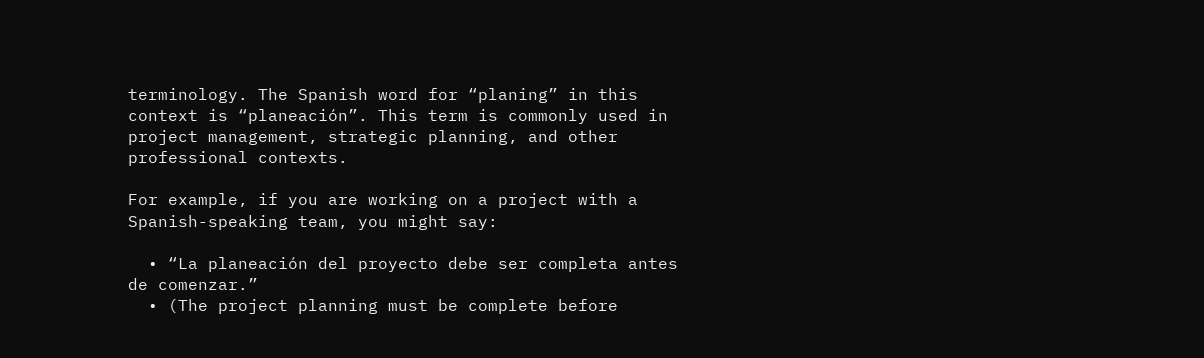terminology. The Spanish word for “planing” in this context is “planeación”. This term is commonly used in project management, strategic planning, and other professional contexts.

For example, if you are working on a project with a Spanish-speaking team, you might say:

  • “La planeación del proyecto debe ser completa antes de comenzar.”
  • (The project planning must be complete before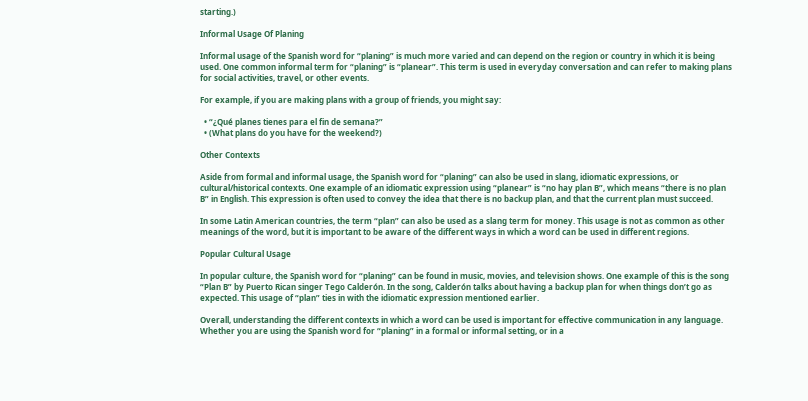starting.)

Informal Usage Of Planing

Informal usage of the Spanish word for “planing” is much more varied and can depend on the region or country in which it is being used. One common informal term for “planing” is “planear”. This term is used in everyday conversation and can refer to making plans for social activities, travel, or other events.

For example, if you are making plans with a group of friends, you might say:

  • “¿Qué planes tienes para el fin de semana?”
  • (What plans do you have for the weekend?)

Other Contexts

Aside from formal and informal usage, the Spanish word for “planing” can also be used in slang, idiomatic expressions, or cultural/historical contexts. One example of an idiomatic expression using “planear” is “no hay plan B”, which means “there is no plan B” in English. This expression is often used to convey the idea that there is no backup plan, and that the current plan must succeed.

In some Latin American countries, the term “plan” can also be used as a slang term for money. This usage is not as common as other meanings of the word, but it is important to be aware of the different ways in which a word can be used in different regions.

Popular Cultural Usage

In popular culture, the Spanish word for “planing” can be found in music, movies, and television shows. One example of this is the song “Plan B” by Puerto Rican singer Tego Calderón. In the song, Calderón talks about having a backup plan for when things don’t go as expected. This usage of “plan” ties in with the idiomatic expression mentioned earlier.

Overall, understanding the different contexts in which a word can be used is important for effective communication in any language. Whether you are using the Spanish word for “planing” in a formal or informal setting, or in a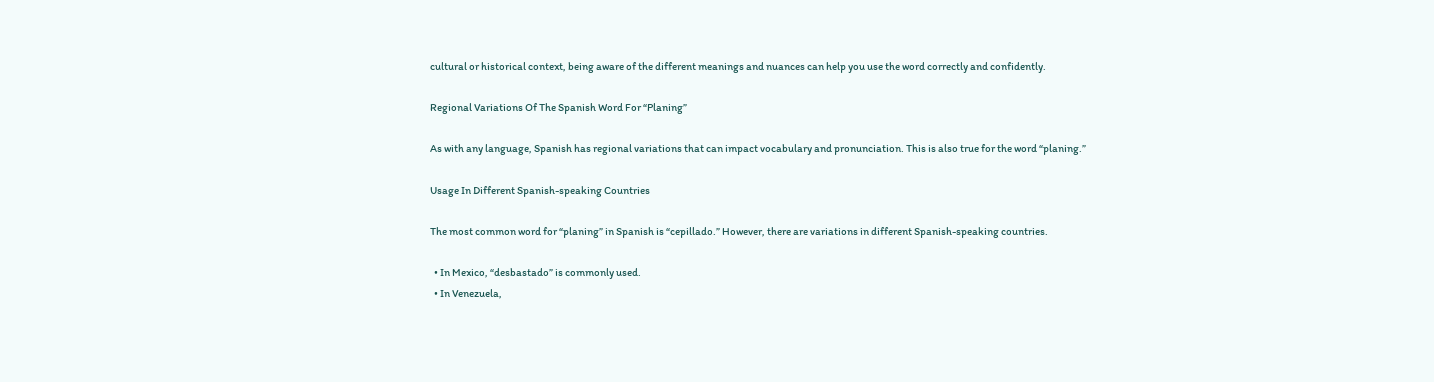cultural or historical context, being aware of the different meanings and nuances can help you use the word correctly and confidently.

Regional Variations Of The Spanish Word For “Planing”

As with any language, Spanish has regional variations that can impact vocabulary and pronunciation. This is also true for the word “planing.”

Usage In Different Spanish-speaking Countries

The most common word for “planing” in Spanish is “cepillado.” However, there are variations in different Spanish-speaking countries.

  • In Mexico, “desbastado” is commonly used.
  • In Venezuela,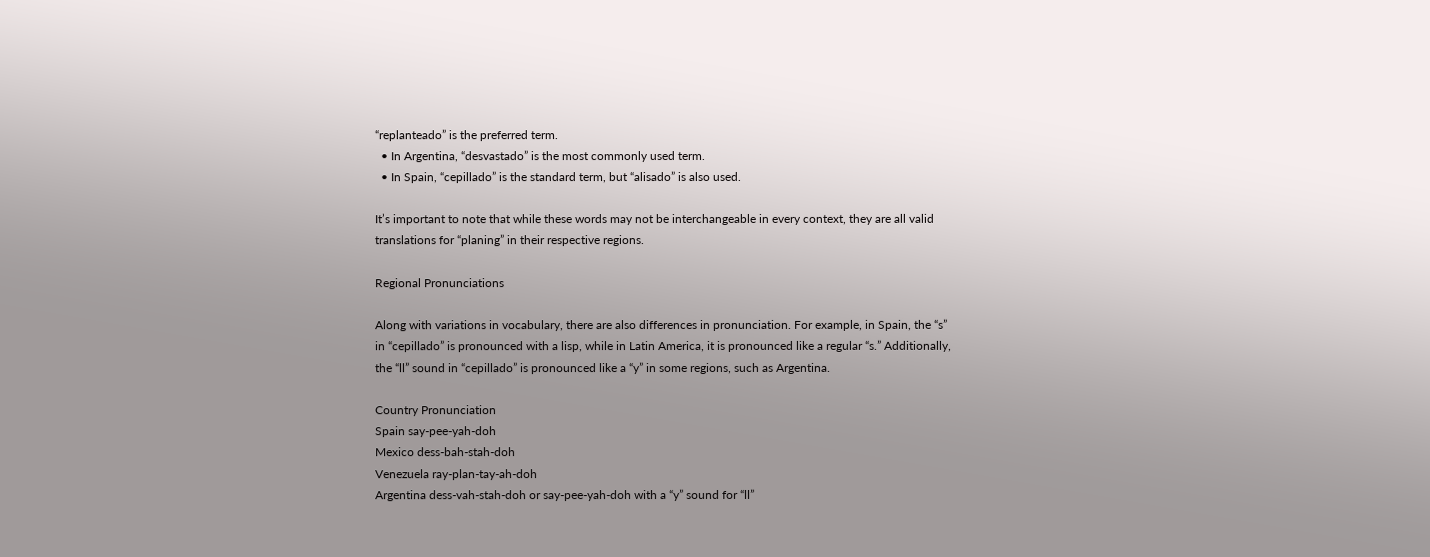“replanteado” is the preferred term.
  • In Argentina, “desvastado” is the most commonly used term.
  • In Spain, “cepillado” is the standard term, but “alisado” is also used.

It’s important to note that while these words may not be interchangeable in every context, they are all valid translations for “planing” in their respective regions.

Regional Pronunciations

Along with variations in vocabulary, there are also differences in pronunciation. For example, in Spain, the “s” in “cepillado” is pronounced with a lisp, while in Latin America, it is pronounced like a regular “s.” Additionally, the “ll” sound in “cepillado” is pronounced like a “y” in some regions, such as Argentina.

Country Pronunciation
Spain say-pee-yah-doh
Mexico dess-bah-stah-doh
Venezuela ray-plan-tay-ah-doh
Argentina dess-vah-stah-doh or say-pee-yah-doh with a “y” sound for “ll”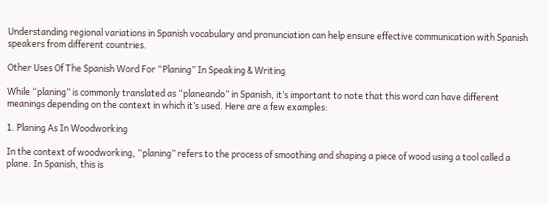Understanding regional variations in Spanish vocabulary and pronunciation can help ensure effective communication with Spanish speakers from different countries.

Other Uses Of The Spanish Word For “Planing” In Speaking & Writing

While “planing” is commonly translated as “planeando” in Spanish, it’s important to note that this word can have different meanings depending on the context in which it’s used. Here are a few examples:

1. Planing As In Woodworking

In the context of woodworking, “planing” refers to the process of smoothing and shaping a piece of wood using a tool called a plane. In Spanish, this is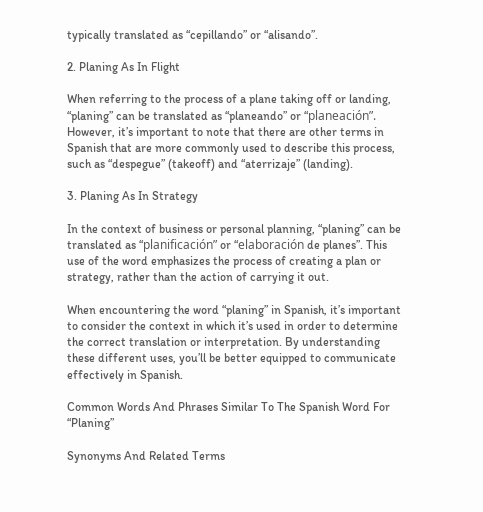typically translated as “cepillando” or “alisando”.

2. Planing As In Flight

When referring to the process of a plane taking off or landing, “planing” can be translated as “planeando” or “planeación”. However, it’s important to note that there are other terms in Spanish that are more commonly used to describe this process, such as “despegue” (takeoff) and “aterrizaje” (landing).

3. Planing As In Strategy

In the context of business or personal planning, “planing” can be translated as “planificación” or “elaboración de planes”. This use of the word emphasizes the process of creating a plan or strategy, rather than the action of carrying it out.

When encountering the word “planing” in Spanish, it’s important to consider the context in which it’s used in order to determine the correct translation or interpretation. By understanding these different uses, you’ll be better equipped to communicate effectively in Spanish.

Common Words And Phrases Similar To The Spanish Word For “Planing”

Synonyms And Related Terms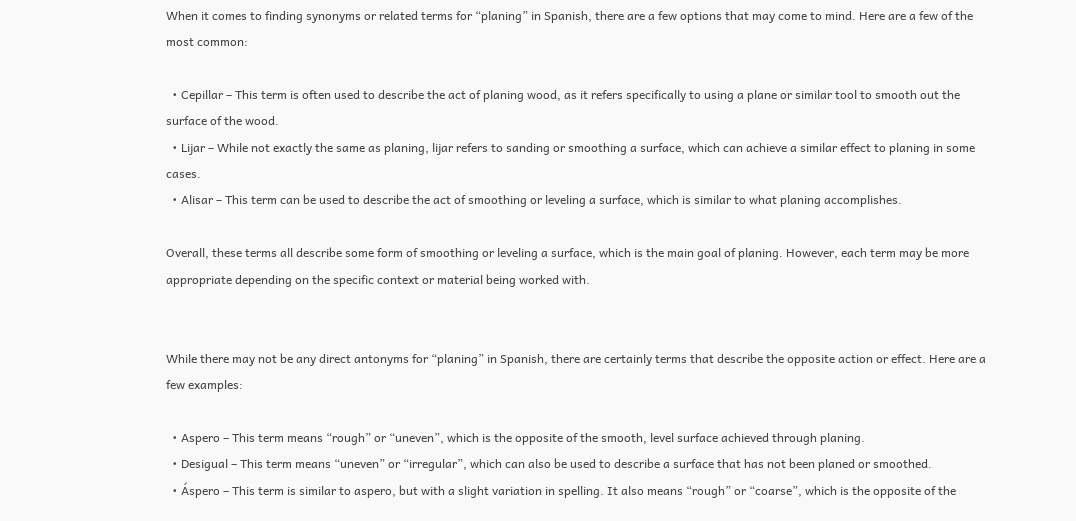When it comes to finding synonyms or related terms for “planing” in Spanish, there are a few options that may come to mind. Here are a few of the most common:

  • Cepillar – This term is often used to describe the act of planing wood, as it refers specifically to using a plane or similar tool to smooth out the surface of the wood.
  • Lijar – While not exactly the same as planing, lijar refers to sanding or smoothing a surface, which can achieve a similar effect to planing in some cases.
  • Alisar – This term can be used to describe the act of smoothing or leveling a surface, which is similar to what planing accomplishes.

Overall, these terms all describe some form of smoothing or leveling a surface, which is the main goal of planing. However, each term may be more appropriate depending on the specific context or material being worked with.


While there may not be any direct antonyms for “planing” in Spanish, there are certainly terms that describe the opposite action or effect. Here are a few examples:

  • Aspero – This term means “rough” or “uneven”, which is the opposite of the smooth, level surface achieved through planing.
  • Desigual – This term means “uneven” or “irregular”, which can also be used to describe a surface that has not been planed or smoothed.
  • Áspero – This term is similar to aspero, but with a slight variation in spelling. It also means “rough” or “coarse”, which is the opposite of the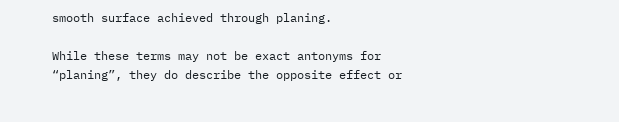smooth surface achieved through planing.

While these terms may not be exact antonyms for “planing”, they do describe the opposite effect or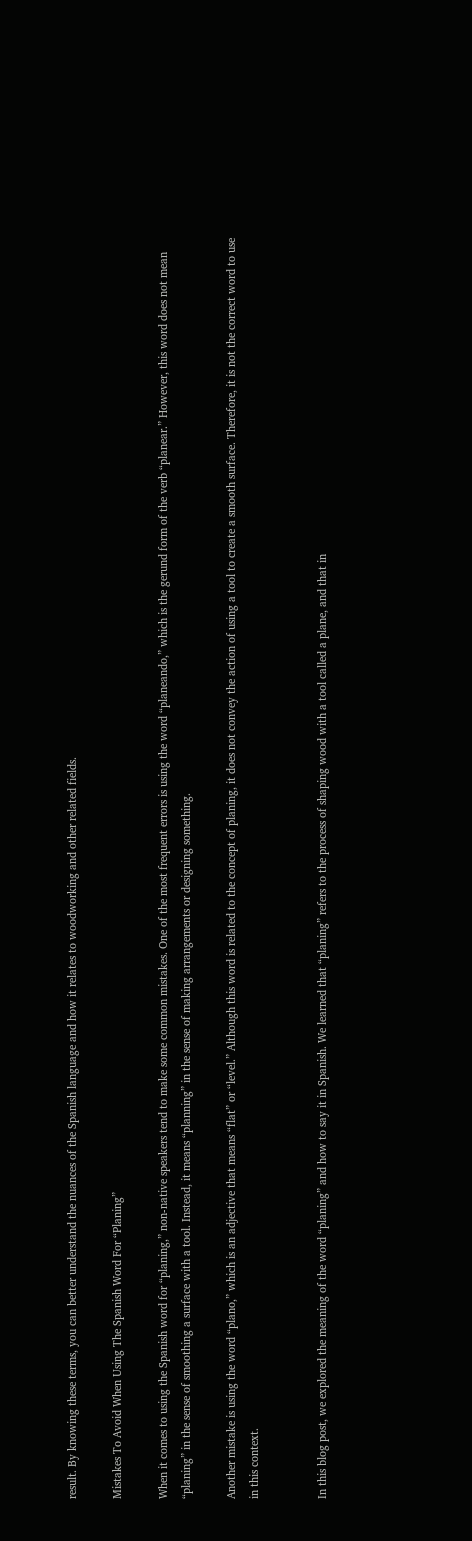result. By knowing these terms, you can better understand the nuances of the Spanish language and how it relates to woodworking and other related fields.

Mistakes To Avoid When Using The Spanish Word For “Planing”

When it comes to using the Spanish word for “planing,” non-native speakers tend to make some common mistakes. One of the most frequent errors is using the word “planeando,” which is the gerund form of the verb “planear.” However, this word does not mean “planing” in the sense of smoothing a surface with a tool. Instead, it means “planning” in the sense of making arrangements or designing something.

Another mistake is using the word “plano,” which is an adjective that means “flat” or “level.” Although this word is related to the concept of planing, it does not convey the action of using a tool to create a smooth surface. Therefore, it is not the correct word to use in this context.


In this blog post, we explored the meaning of the word “planing” and how to say it in Spanish. We learned that “planing” refers to the process of shaping wood with a tool called a plane, and that in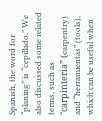Spanish, the word for “planing” is “cepillado.” We also discussed some related terms, such as “carpintería” (carpentry) and “herramientas” (tools), which can be useful when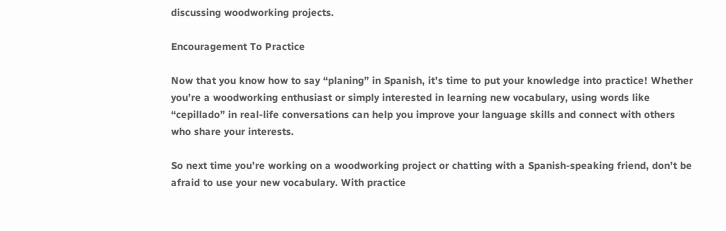discussing woodworking projects.

Encouragement To Practice

Now that you know how to say “planing” in Spanish, it’s time to put your knowledge into practice! Whether you’re a woodworking enthusiast or simply interested in learning new vocabulary, using words like “cepillado” in real-life conversations can help you improve your language skills and connect with others who share your interests.

So next time you’re working on a woodworking project or chatting with a Spanish-speaking friend, don’t be afraid to use your new vocabulary. With practice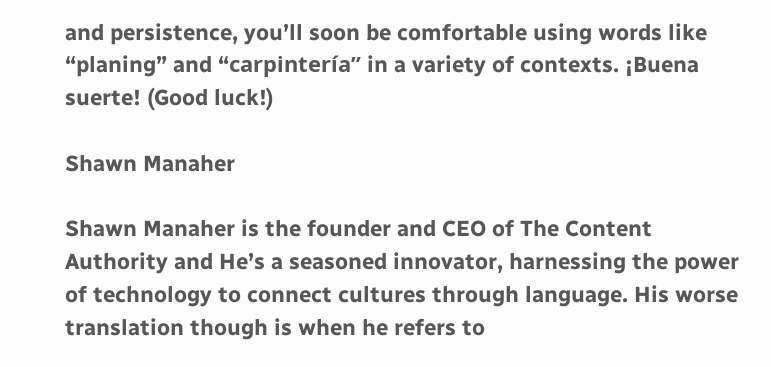and persistence, you’ll soon be comfortable using words like “planing” and “carpintería” in a variety of contexts. ¡Buena suerte! (Good luck!)

Shawn Manaher

Shawn Manaher is the founder and CEO of The Content Authority and He’s a seasoned innovator, harnessing the power of technology to connect cultures through language. His worse translation though is when he refers to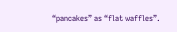“pancakes” as “flat waffles”.